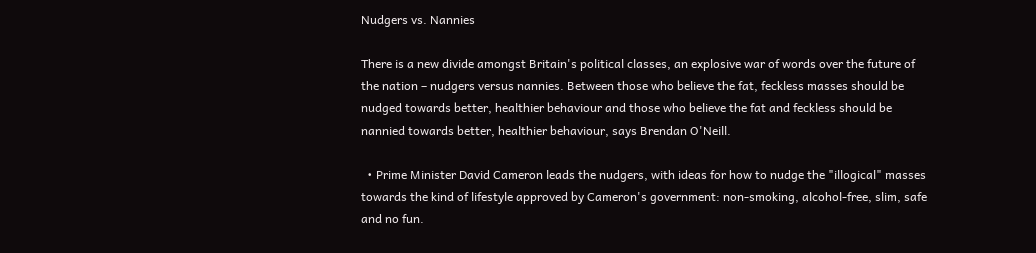Nudgers vs. Nannies

There is a new divide amongst Britain's political classes, an explosive war of words over the future of the nation – nudgers versus nannies. Between those who believe the fat, feckless masses should be nudged towards better, healthier behaviour and those who believe the fat and feckless should be nannied towards better, healthier behaviour, says Brendan O'Neill.

  • Prime Minister David Cameron leads the nudgers, with ideas for how to nudge the "illogical" masses towards the kind of lifestyle approved by Cameron's government: non-smoking, alcohol-free, slim, safe and no fun.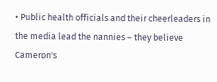• Public health officials and their cheerleaders in the media lead the nannies – they believe Cameron's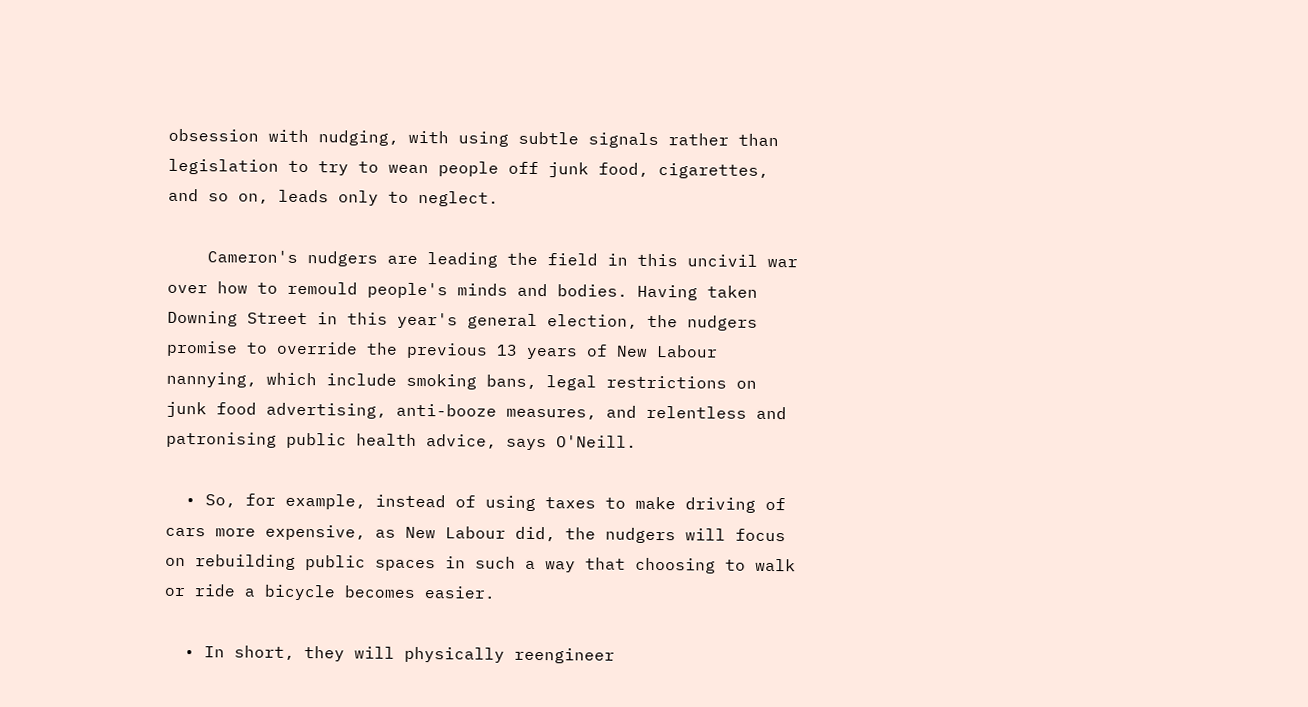obsession with nudging, with using subtle signals rather than legislation to try to wean people off junk food, cigarettes, and so on, leads only to neglect.

    Cameron's nudgers are leading the field in this uncivil war over how to remould people's minds and bodies. Having taken Downing Street in this year's general election, the nudgers promise to override the previous 13 years of New Labour nannying, which include smoking bans, legal restrictions on junk food advertising, anti-booze measures, and relentless and patronising public health advice, says O'Neill.

  • So, for example, instead of using taxes to make driving of cars more expensive, as New Labour did, the nudgers will focus on rebuilding public spaces in such a way that choosing to walk or ride a bicycle becomes easier.

  • In short, they will physically reengineer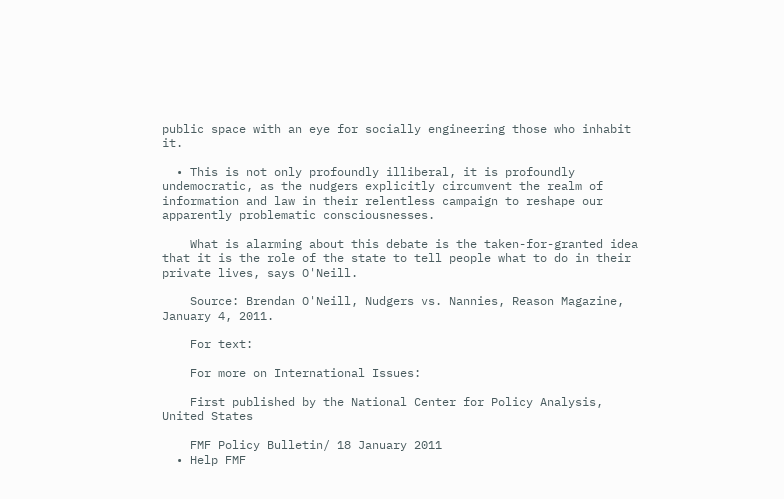public space with an eye for socially engineering those who inhabit it.

  • This is not only profoundly illiberal, it is profoundly undemocratic, as the nudgers explicitly circumvent the realm of information and law in their relentless campaign to reshape our apparently problematic consciousnesses.

    What is alarming about this debate is the taken-for-granted idea that it is the role of the state to tell people what to do in their private lives, says O'Neill.

    Source: Brendan O'Neill, Nudgers vs. Nannies, Reason Magazine, January 4, 2011.

    For text:

    For more on International Issues:

    First published by the National Center for Policy Analysis, United States

    FMF Policy Bulletin/ 18 January 2011
  • Help FMF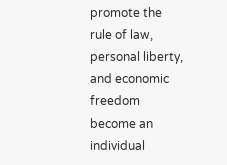promote the rule of law, personal liberty, and economic freedom become an individual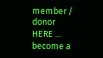member / donor HERE ... become a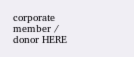corporate member / donor HERE